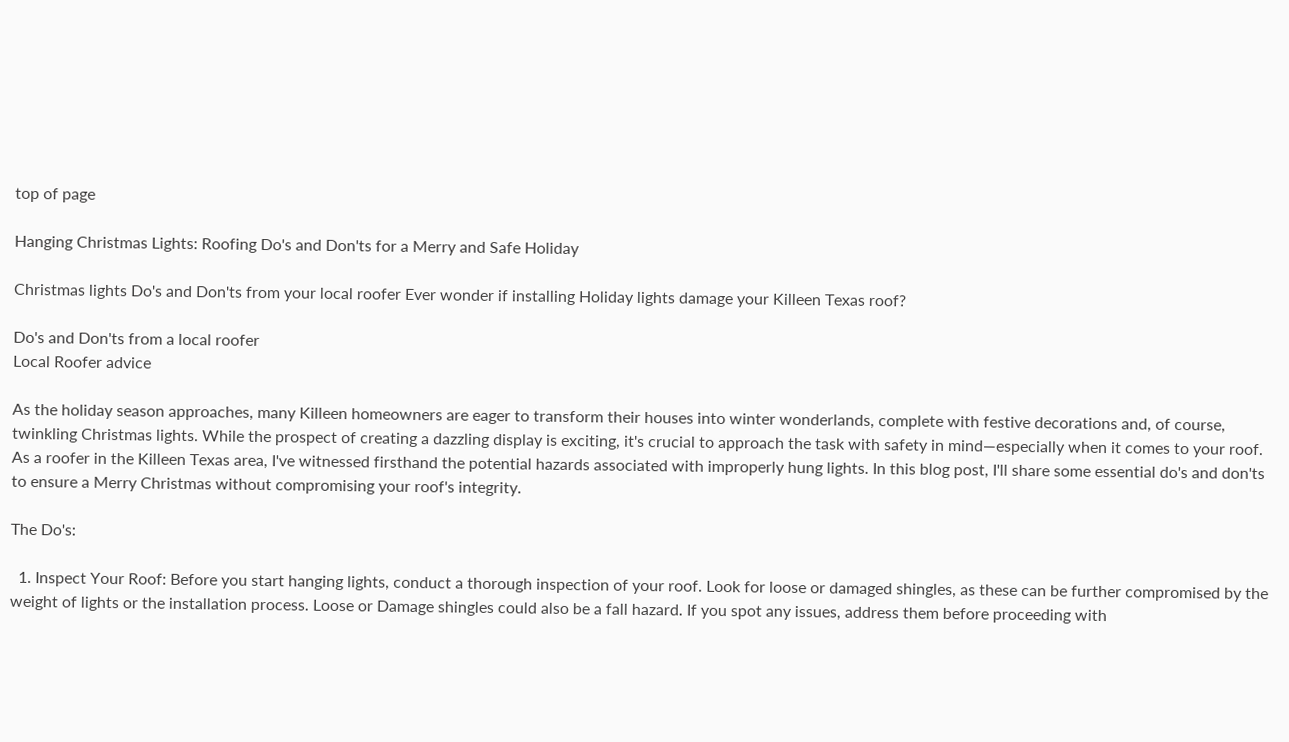top of page

Hanging Christmas Lights: Roofing Do's and Don'ts for a Merry and Safe Holiday

Christmas lights Do's and Don'ts from your local roofer Ever wonder if installing Holiday lights damage your Killeen Texas roof?

Do's and Don'ts from a local roofer
Local Roofer advice

As the holiday season approaches, many Killeen homeowners are eager to transform their houses into winter wonderlands, complete with festive decorations and, of course, twinkling Christmas lights. While the prospect of creating a dazzling display is exciting, it's crucial to approach the task with safety in mind—especially when it comes to your roof. As a roofer in the Killeen Texas area, I've witnessed firsthand the potential hazards associated with improperly hung lights. In this blog post, I'll share some essential do's and don'ts to ensure a Merry Christmas without compromising your roof's integrity.

The Do's:

  1. Inspect Your Roof: Before you start hanging lights, conduct a thorough inspection of your roof. Look for loose or damaged shingles, as these can be further compromised by the weight of lights or the installation process. Loose or Damage shingles could also be a fall hazard. If you spot any issues, address them before proceeding with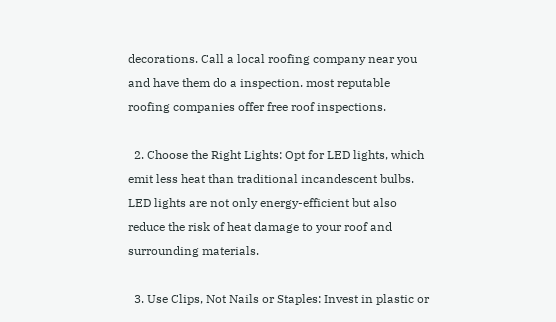decorations. Call a local roofing company near you and have them do a inspection. most reputable roofing companies offer free roof inspections.

  2. Choose the Right Lights: Opt for LED lights, which emit less heat than traditional incandescent bulbs. LED lights are not only energy-efficient but also reduce the risk of heat damage to your roof and surrounding materials.

  3. Use Clips, Not Nails or Staples: Invest in plastic or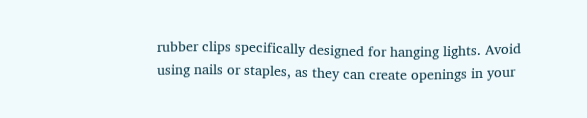rubber clips specifically designed for hanging lights. Avoid using nails or staples, as they can create openings in your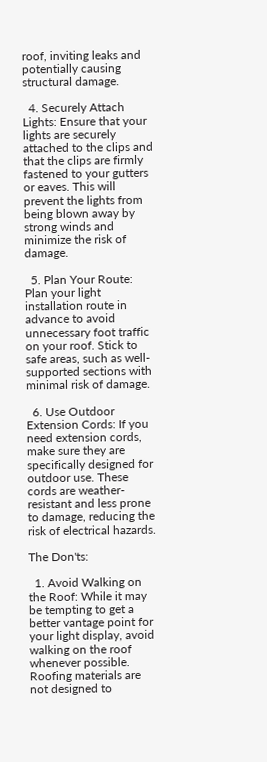roof, inviting leaks and potentially causing structural damage.

  4. Securely Attach Lights: Ensure that your lights are securely attached to the clips and that the clips are firmly fastened to your gutters or eaves. This will prevent the lights from being blown away by strong winds and minimize the risk of damage.

  5. Plan Your Route: Plan your light installation route in advance to avoid unnecessary foot traffic on your roof. Stick to safe areas, such as well-supported sections with minimal risk of damage.

  6. Use Outdoor Extension Cords: If you need extension cords, make sure they are specifically designed for outdoor use. These cords are weather-resistant and less prone to damage, reducing the risk of electrical hazards.

The Don'ts:

  1. Avoid Walking on the Roof: While it may be tempting to get a better vantage point for your light display, avoid walking on the roof whenever possible. Roofing materials are not designed to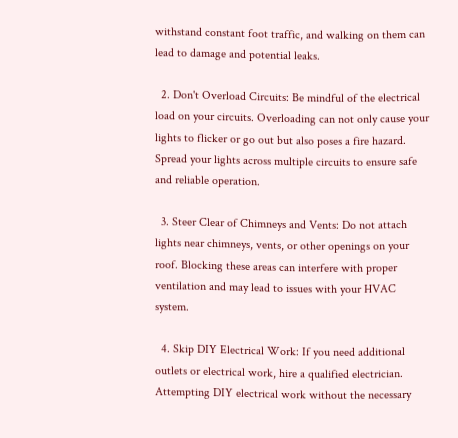withstand constant foot traffic, and walking on them can lead to damage and potential leaks.

  2. Don't Overload Circuits: Be mindful of the electrical load on your circuits. Overloading can not only cause your lights to flicker or go out but also poses a fire hazard. Spread your lights across multiple circuits to ensure safe and reliable operation.

  3. Steer Clear of Chimneys and Vents: Do not attach lights near chimneys, vents, or other openings on your roof. Blocking these areas can interfere with proper ventilation and may lead to issues with your HVAC system.

  4. Skip DIY Electrical Work: If you need additional outlets or electrical work, hire a qualified electrician. Attempting DIY electrical work without the necessary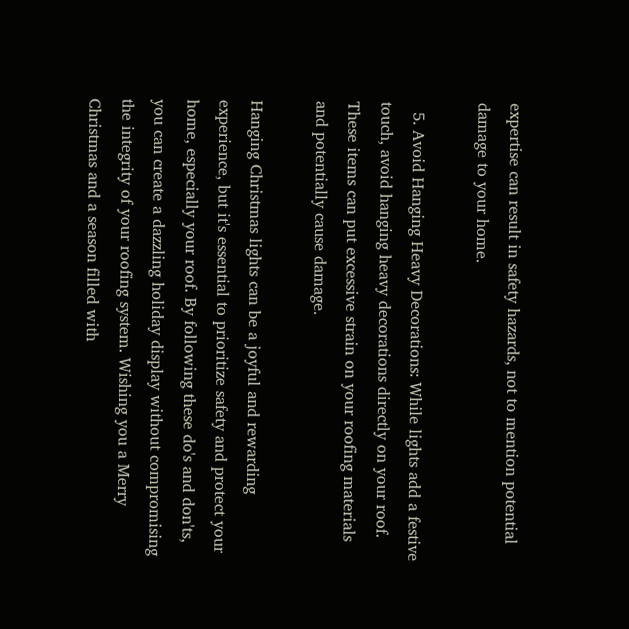expertise can result in safety hazards, not to mention potential damage to your home.

  5. Avoid Hanging Heavy Decorations: While lights add a festive touch, avoid hanging heavy decorations directly on your roof. These items can put excessive strain on your roofing materials and potentially cause damage.

Hanging Christmas lights can be a joyful and rewarding experience, but it's essential to prioritize safety and protect your home, especially your roof. By following these do's and don'ts, you can create a dazzling holiday display without compromising the integrity of your roofing system. Wishing you a Merry Christmas and a season filled with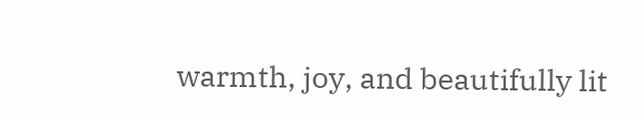warmth, joy, and beautifully lit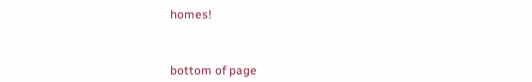homes!



bottom of page